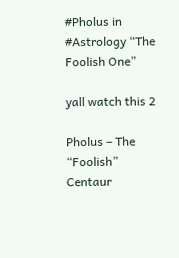#Pholus in #Astrology “The Foolish One”

yall watch this 2

Pholus – The “Foolish” Centaur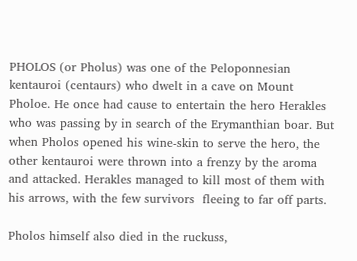PHOLOS (or Pholus) was one of the Peloponnesian kentauroi (centaurs) who dwelt in a cave on Mount Pholoe. He once had cause to entertain the hero Herakles who was passing by in search of the Erymanthian boar. But when Pholos opened his wine-skin to serve the hero, the other kentauroi were thrown into a frenzy by the aroma and attacked. Herakles managed to kill most of them with his arrows, with the few survivors  fleeing to far off parts.

Pholos himself also died in the ruckuss,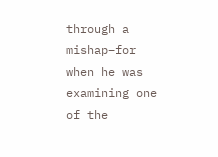through a mishap–for when he was examining one of the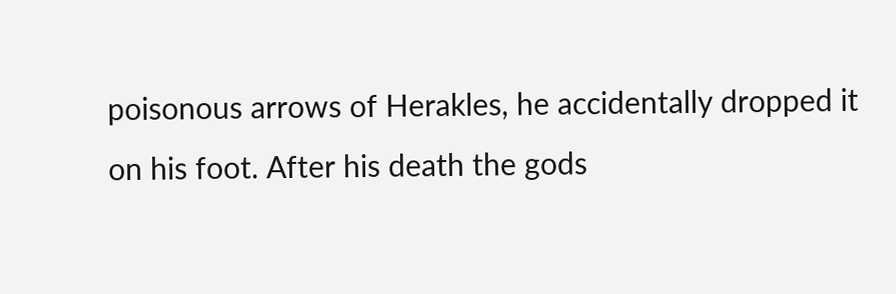poisonous arrows of Herakles, he accidentally dropped it on his foot. After his death the gods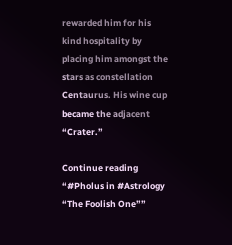rewarded him for his kind hospitality by placing him amongst the stars as constellation Centaurus. His wine cup became the adjacent “Crater.”

Continue reading “#Pholus in #Astrology “The Foolish One””